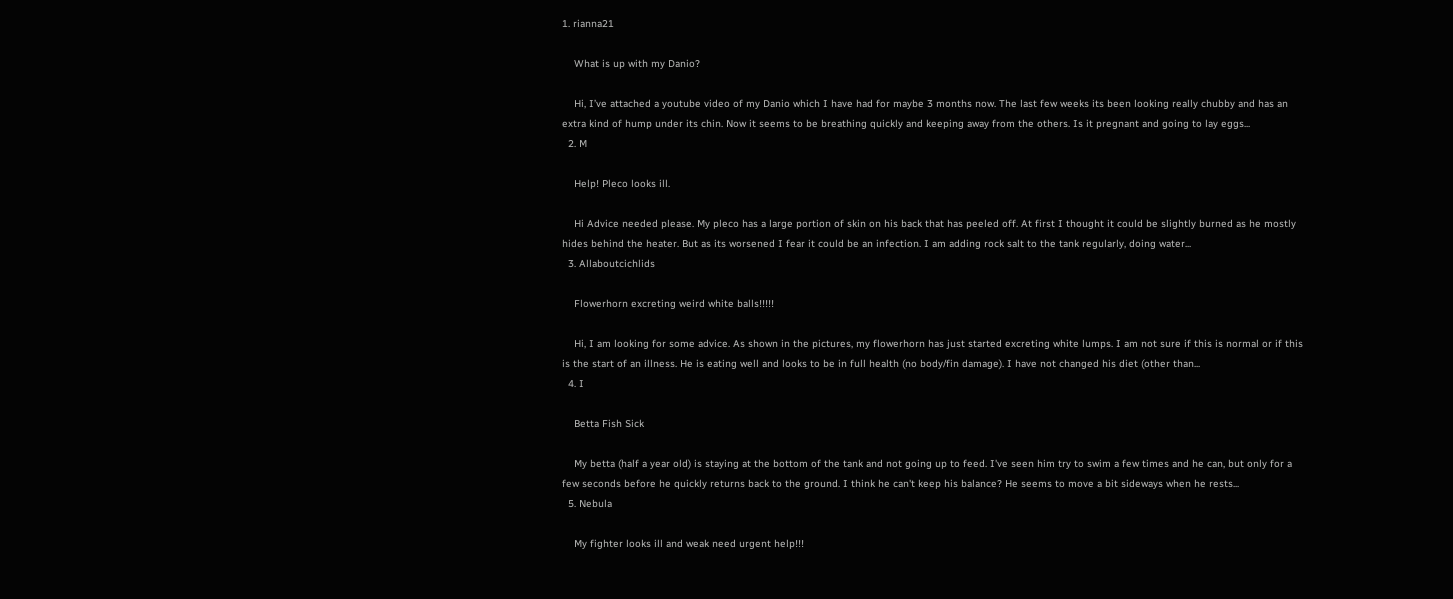1. rianna21

    What is up with my Danio?

    Hi, I’ve attached a youtube video of my Danio which I have had for maybe 3 months now. The last few weeks its been looking really chubby and has an extra kind of hump under its chin. Now it seems to be breathing quickly and keeping away from the others. Is it pregnant and going to lay eggs...
  2. M

    Help! Pleco looks ill.

    Hi Advice needed please. My pleco has a large portion of skin on his back that has peeled off. At first I thought it could be slightly burned as he mostly hides behind the heater. But as its worsened I fear it could be an infection. I am adding rock salt to the tank regularly, doing water...
  3. Allaboutcichlids

    Flowerhorn excreting weird white balls!!!!!

    Hi, I am looking for some advice. As shown in the pictures, my flowerhorn has just started excreting white lumps. I am not sure if this is normal or if this is the start of an illness. He is eating well and looks to be in full health (no body/fin damage). I have not changed his diet (other than...
  4. I

    Betta Fish Sick

    My betta (half a year old) is staying at the bottom of the tank and not going up to feed. I've seen him try to swim a few times and he can, but only for a few seconds before he quickly returns back to the ground. I think he can't keep his balance? He seems to move a bit sideways when he rests...
  5. Nebula

    My fighter looks ill and weak need urgent help!!!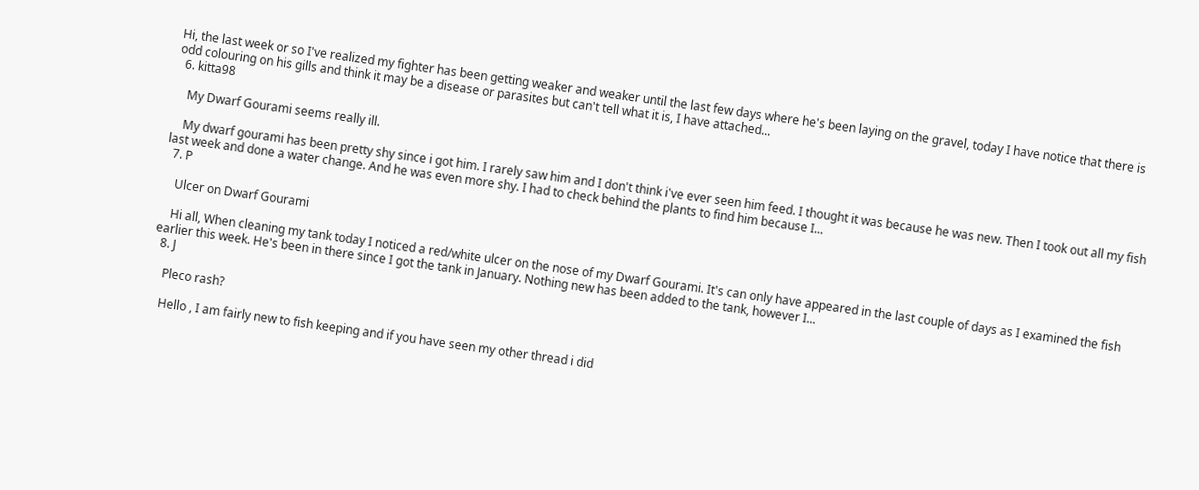Hi, the last week or so I've realized my fighter has been getting weaker and weaker until the last few days where he's been laying on the gravel, today I have notice that there is odd colouring on his gills and think it may be a disease or parasites but can't tell what it is, I have attached...
  6. kitta98

    My Dwarf Gourami seems really ill.

    My dwarf gourami has been pretty shy since i got him. I rarely saw him and I don't think i've ever seen him feed. I thought it was because he was new. Then I took out all my fish last week and done a water change. And he was even more shy. I had to check behind the plants to find him because I...
  7. P

    Ulcer on Dwarf Gourami

    Hi all, When cleaning my tank today I noticed a red/white ulcer on the nose of my Dwarf Gourami. It's can only have appeared in the last couple of days as I examined the fish earlier this week. He's been in there since I got the tank in January. Nothing new has been added to the tank, however I...
  8. J

    Pleco rash?

    Hello , I am fairly new to fish keeping and if you have seen my other thread i did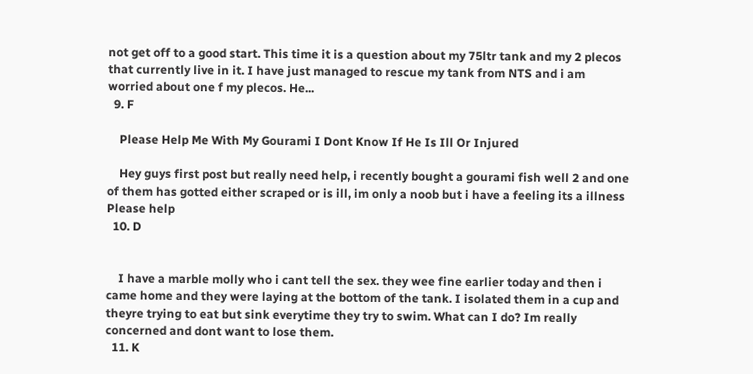not get off to a good start. This time it is a question about my 75ltr tank and my 2 plecos that currently live in it. I have just managed to rescue my tank from NTS and i am worried about one f my plecos. He...
  9. F

    Please Help Me With My Gourami I Dont Know If He Is Ill Or Injured

    Hey guys first post but really need help, i recently bought a gourami fish well 2 and one of them has gotted either scraped or is ill, im only a noob but i have a feeling its a illness Please help
  10. D


    I have a marble molly who i cant tell the sex. they wee fine earlier today and then i came home and they were laying at the bottom of the tank. I isolated them in a cup and theyre trying to eat but sink everytime they try to swim. What can I do? Im really concerned and dont want to lose them.
  11. K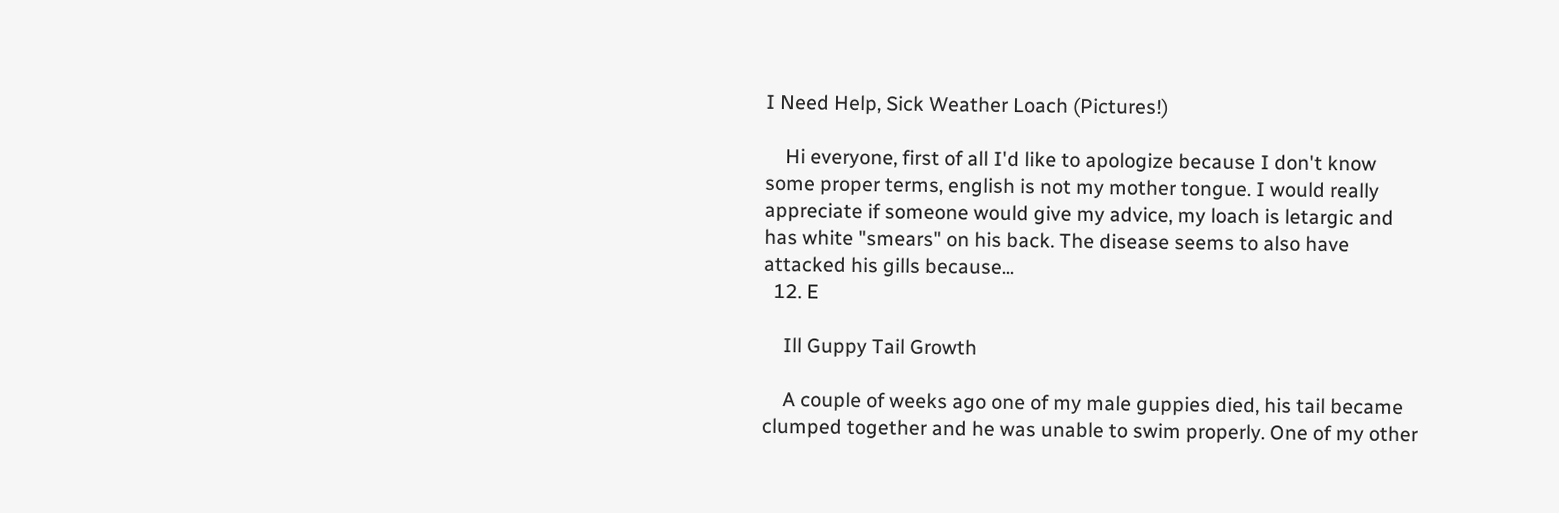I Need Help, Sick Weather Loach (Pictures!)

    Hi everyone, first of all I'd like to apologize because I don't know some proper terms, english is not my mother tongue. I would really appreciate if someone would give my advice, my loach is letargic and has white "smears" on his back. The disease seems to also have attacked his gills because...
  12. E

    Ill Guppy Tail Growth

    A couple of weeks ago one of my male guppies died, his tail became clumped together and he was unable to swim properly. One of my other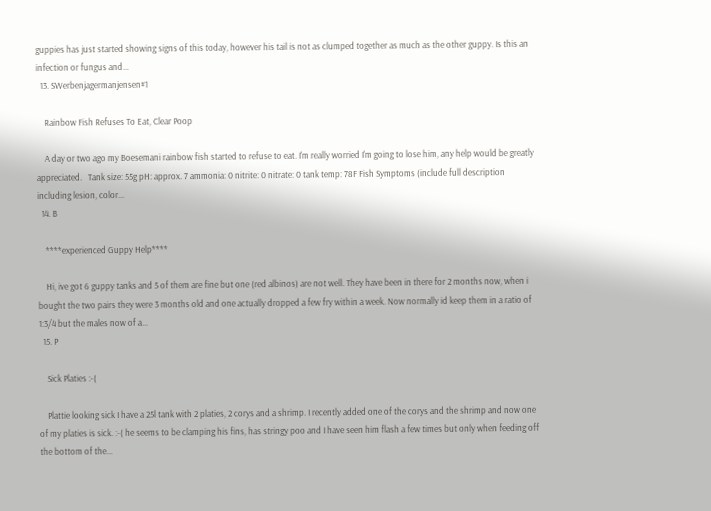guppies has just started showing signs of this today, however his tail is not as clumped together as much as the other guppy. Is this an infection or fungus and...
  13. SWerbenjagermanjensen#1

    Rainbow Fish Refuses To Eat, Clear Poop

    A day or two ago my Boesemani rainbow fish started to refuse to eat. I'm really worried I'm going to lose him, any help would be greatly appreciated.   Tank size: 55g pH: approx. 7 ammonia: 0 nitrite: 0 nitrate: 0 tank temp: 78F Fish Symptoms (include full description including lesion, color...
  14. B

    ****experienced Guppy Help****

    Hi, ive got 6 guppy tanks and 5 of them are fine but one (red albinos) are not well. They have been in there for 2 months now, when i bought the two pairs they were 3 months old and one actually dropped a few fry within a week. Now normally id keep them in a ratio of 1:3/4 but the males now of a...
  15. P

    Sick Platies :-(

    Plattie looking sick I have a 25l tank with 2 platies, 2 corys and a shrimp. I recently added one of the corys and the shrimp and now one of my platies is sick. :-( he seems to be clamping his fins, has stringy poo and I have seen him flash a few times but only when feeding off the bottom of the...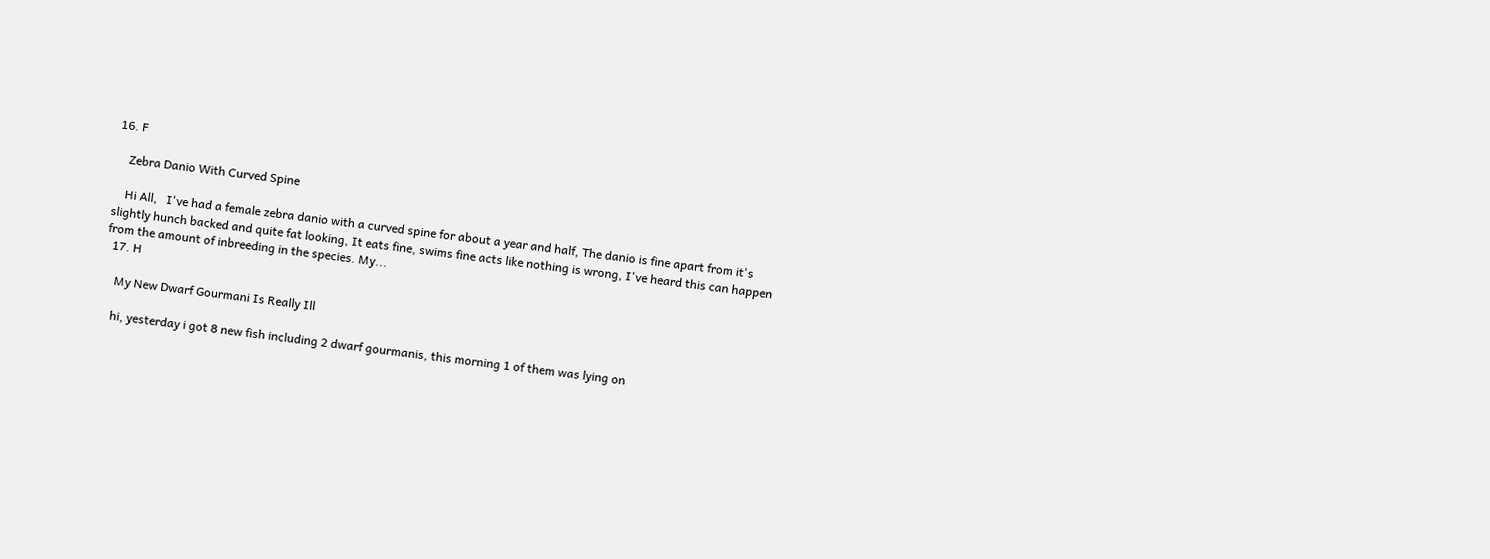16. F

    Zebra Danio With Curved Spine

    Hi All,   I've had a female zebra danio with a curved spine for about a year and half, The danio is fine apart from it's slightly hunch backed and quite fat looking, It eats fine, swims fine acts like nothing is wrong, I've heard this can happen from the amount of inbreeding in the species. My...
  17. H

    My New Dwarf Gourmani Is Really Ill

    hi, yesterday i got 8 new fish including 2 dwarf gourmanis, this morning 1 of them was lying on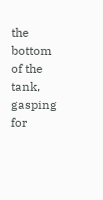the bottom of the tank, gasping for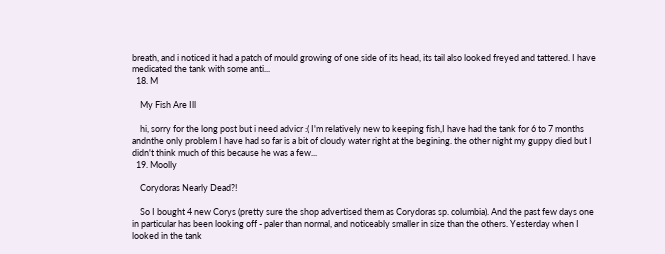breath, and i noticed it had a patch of mould growing of one side of its head, its tail also looked freyed and tattered. I have medicated the tank with some anti...
  18. M

    My Fish Are Ill

    hi, sorry for the long post but i need advicr :( I'm relatively new to keeping fish,I have had the tank for 6 to 7 months andnthe only problem I have had so far is a bit of cloudy water right at the begining. the other night my guppy died but I didn't think much of this because he was a few...
  19. Moolly

    Corydoras Nearly Dead?!

    So I bought 4 new Corys (pretty sure the shop advertised them as Corydoras sp. columbia). And the past few days one in particular has been looking off - paler than normal, and noticeably smaller in size than the others. Yesterday when I looked in the tank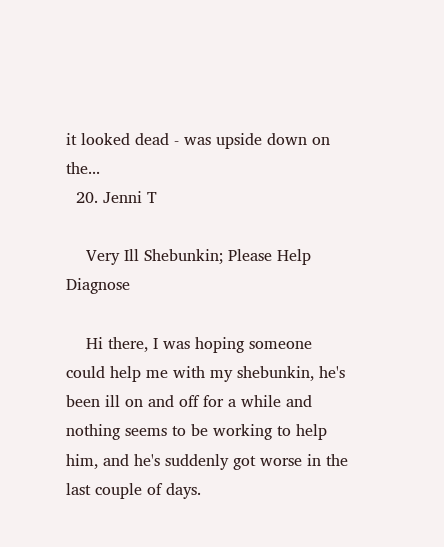it looked dead - was upside down on the...
  20. Jenni T

    Very Ill Shebunkin; Please Help Diagnose

    Hi there, I was hoping someone could help me with my shebunkin, he's been ill on and off for a while and nothing seems to be working to help him, and he's suddenly got worse in the last couple of days.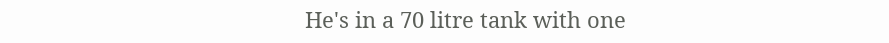He's in a 70 litre tank with one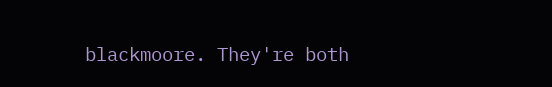blackmoore. They're both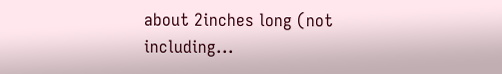about 2inches long (not including...